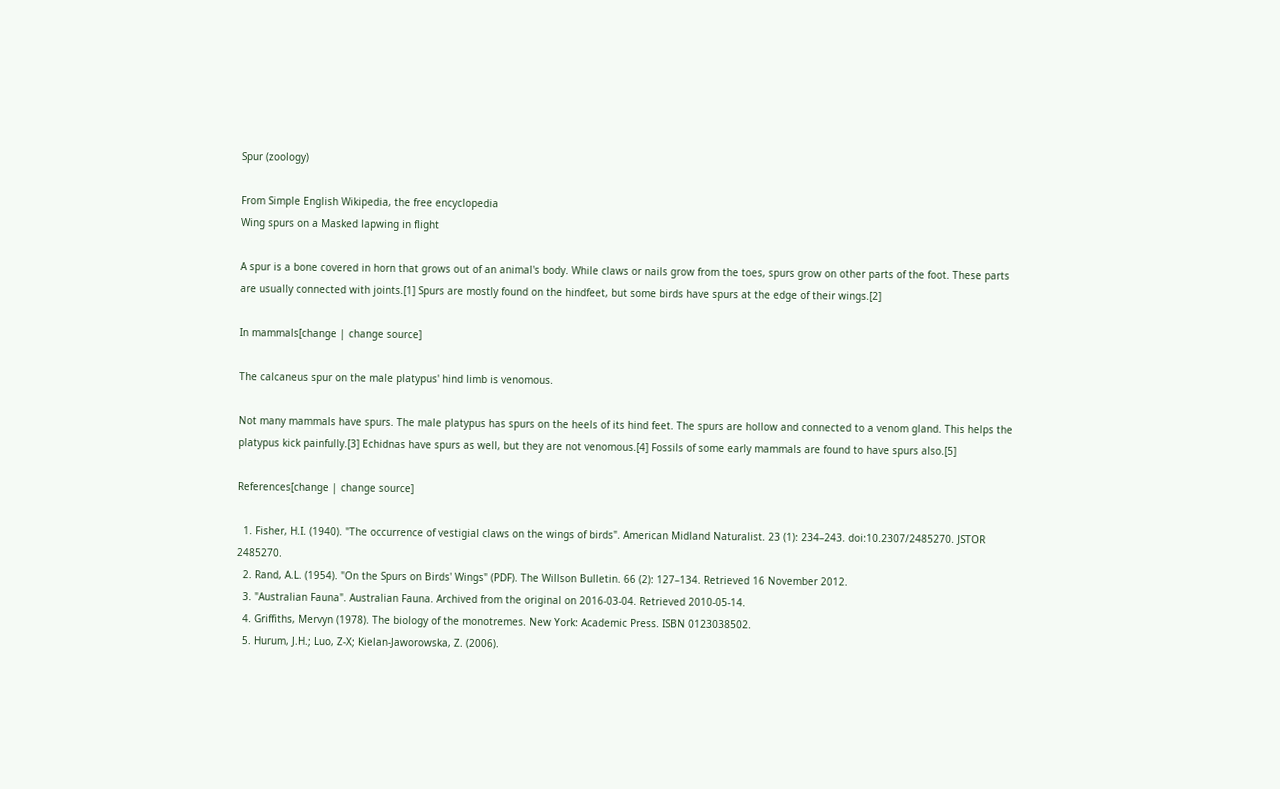Spur (zoology)

From Simple English Wikipedia, the free encyclopedia
Wing spurs on a Masked lapwing in flight

A spur is a bone covered in horn that grows out of an animal's body. While claws or nails grow from the toes, spurs grow on other parts of the foot. These parts are usually connected with joints.[1] Spurs are mostly found on the hindfeet, but some birds have spurs at the edge of their wings.[2]

In mammals[change | change source]

The calcaneus spur on the male platypus' hind limb is venomous.

Not many mammals have spurs. The male platypus has spurs on the heels of its hind feet. The spurs are hollow and connected to a venom gland. This helps the platypus kick painfully.[3] Echidnas have spurs as well, but they are not venomous.[4] Fossils of some early mammals are found to have spurs also.[5]

References[change | change source]

  1. Fisher, H.I. (1940). "The occurrence of vestigial claws on the wings of birds". American Midland Naturalist. 23 (1): 234–243. doi:10.2307/2485270. JSTOR 2485270.
  2. Rand, A.L. (1954). "On the Spurs on Birds' Wings" (PDF). The Willson Bulletin. 66 (2): 127–134. Retrieved 16 November 2012.
  3. "Australian Fauna". Australian Fauna. Archived from the original on 2016-03-04. Retrieved 2010-05-14.
  4. Griffiths, Mervyn (1978). The biology of the monotremes. New York: Academic Press. ISBN 0123038502.
  5. Hurum, J.H.; Luo, Z-X; Kielan-Jaworowska, Z. (2006).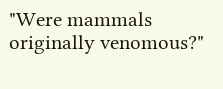"Were mammals originally venomous?"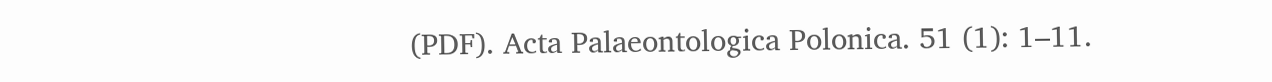(PDF). Acta Palaeontologica Polonica. 51 (1): 1–11.